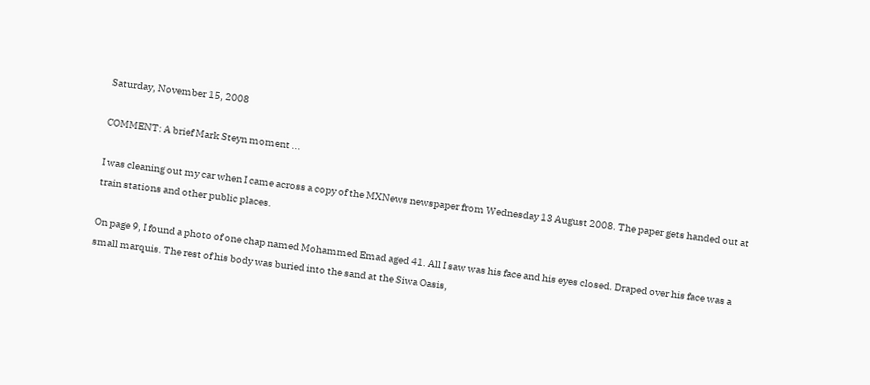Saturday, November 15, 2008

COMMENT: A brief Mark Steyn moment ...

I was cleaning out my car when I came across a copy of the MXNews newspaper from Wednesday 13 August 2008. The paper gets handed out at train stations and other public places.

On page 9, I found a photo of one chap named Mohammed Emad aged 41. All I saw was his face and his eyes closed. Draped over his face was a small marquis. The rest of his body was buried into the sand at the Siwa Oasis,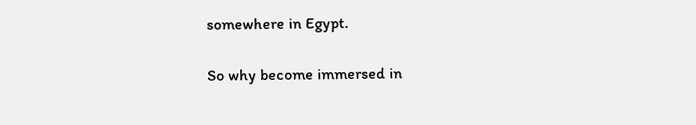somewhere in Egypt.

So why become immersed in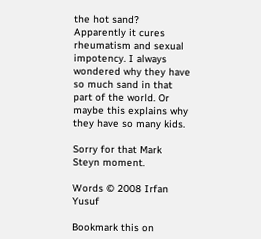the hot sand? Apparently it cures rheumatism and sexual impotency. I always wondered why they have so much sand in that part of the world. Or maybe this explains why they have so many kids.

Sorry for that Mark Steyn moment.

Words © 2008 Irfan Yusuf

Bookmark this on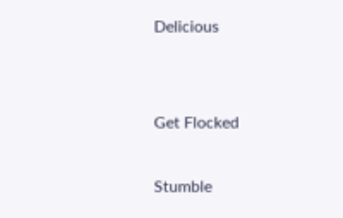Delicious


Get Flocked

Stumble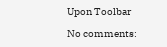Upon Toolbar

No comments: